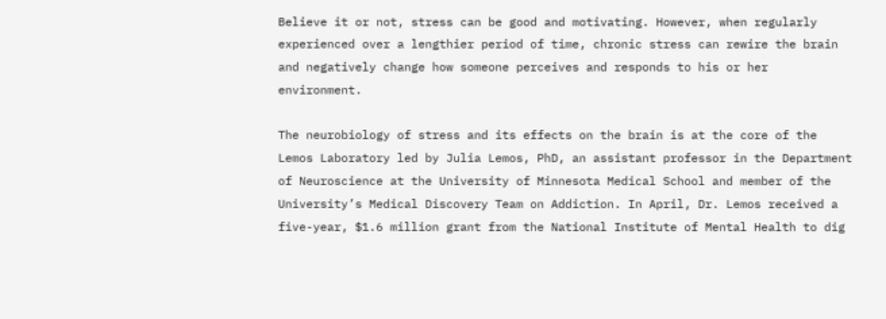Believe it or not, stress can be good and motivating. However, when regularly experienced over a lengthier period of time, chronic stress can rewire the brain and negatively change how someone perceives and responds to his or her environment.

The neurobiology of stress and its effects on the brain is at the core of the Lemos Laboratory led by Julia Lemos, PhD, an assistant professor in the Department of Neuroscience at the University of Minnesota Medical School and member of the University’s Medical Discovery Team on Addiction. In April, Dr. Lemos received a five-year, $1.6 million grant from the National Institute of Mental Health to dig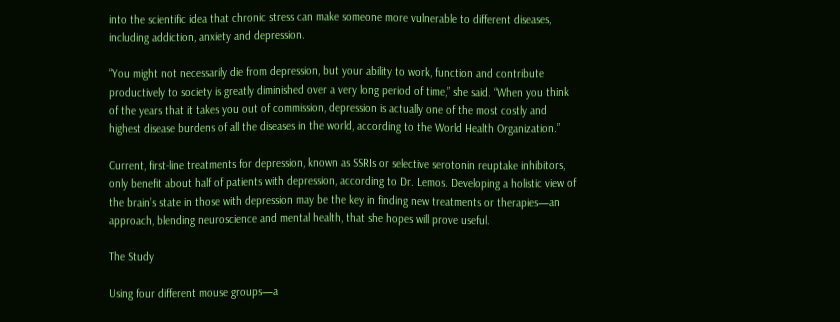into the scientific idea that chronic stress can make someone more vulnerable to different diseases, including addiction, anxiety and depression.

“You might not necessarily die from depression, but your ability to work, function and contribute productively to society is greatly diminished over a very long period of time,” she said. “When you think of the years that it takes you out of commission, depression is actually one of the most costly and highest disease burdens of all the diseases in the world, according to the World Health Organization.”

Current, first-line treatments for depression, known as SSRIs or selective serotonin reuptake inhibitors, only benefit about half of patients with depression, according to Dr. Lemos. Developing a holistic view of the brain’s state in those with depression may be the key in finding new treatments or therapies—an approach, blending neuroscience and mental health, that she hopes will prove useful.

The Study

Using four different mouse groups—a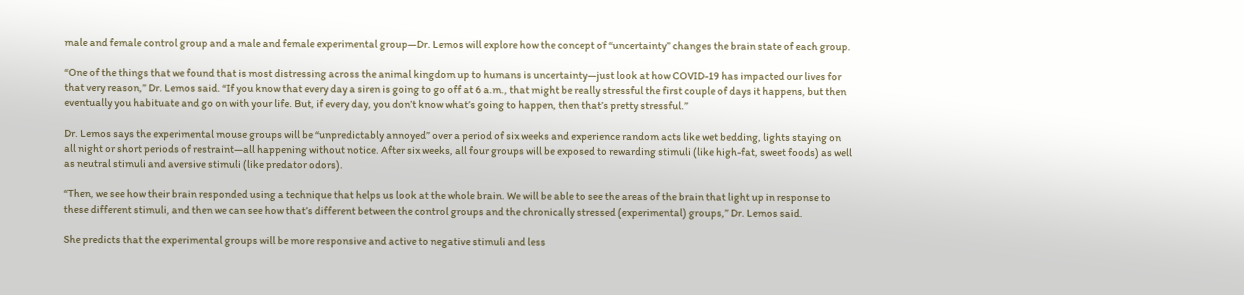male and female control group and a male and female experimental group—Dr. Lemos will explore how the concept of “uncertainty” changes the brain state of each group.

“One of the things that we found that is most distressing across the animal kingdom up to humans is uncertainty—just look at how COVID-19 has impacted our lives for that very reason,” Dr. Lemos said. “If you know that every day a siren is going to go off at 6 a.m., that might be really stressful the first couple of days it happens, but then eventually you habituate and go on with your life. But, if every day, you don’t know what’s going to happen, then that’s pretty stressful.”

Dr. Lemos says the experimental mouse groups will be “unpredictably annoyed” over a period of six weeks and experience random acts like wet bedding, lights staying on all night or short periods of restraint—all happening without notice. After six weeks, all four groups will be exposed to rewarding stimuli (like high-fat, sweet foods) as well as neutral stimuli and aversive stimuli (like predator odors).

“Then, we see how their brain responded using a technique that helps us look at the whole brain. We will be able to see the areas of the brain that light up in response to these different stimuli, and then we can see how that’s different between the control groups and the chronically stressed (experimental) groups,” Dr. Lemos said.

She predicts that the experimental groups will be more responsive and active to negative stimuli and less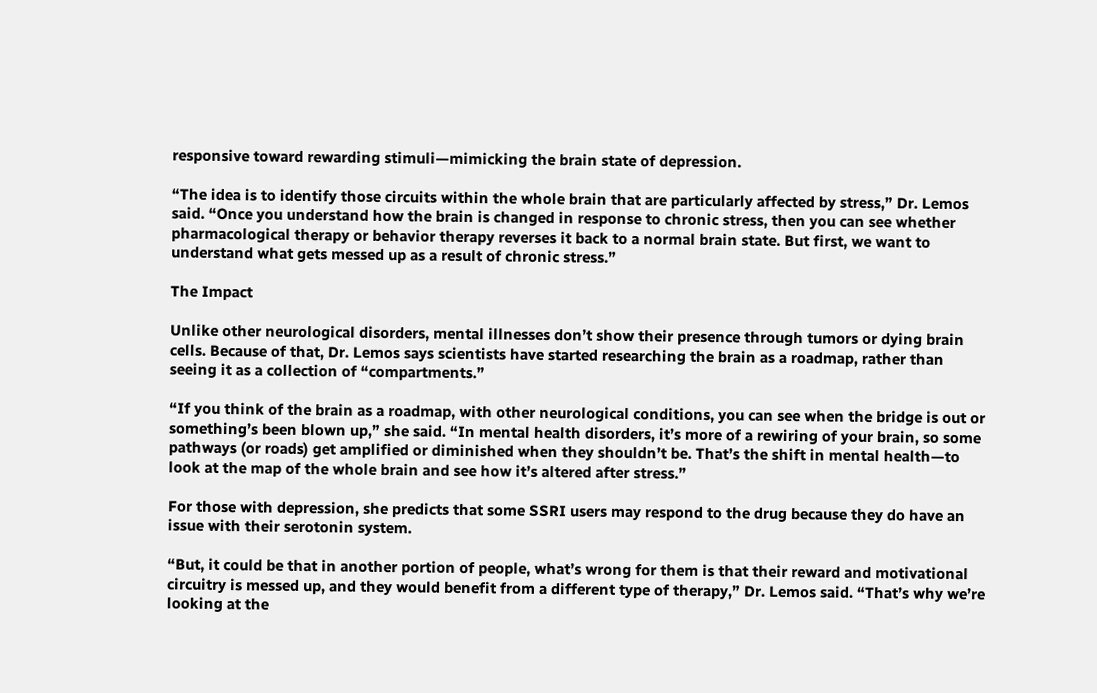responsive toward rewarding stimuli—mimicking the brain state of depression.

“The idea is to identify those circuits within the whole brain that are particularly affected by stress,” Dr. Lemos said. “Once you understand how the brain is changed in response to chronic stress, then you can see whether pharmacological therapy or behavior therapy reverses it back to a normal brain state. But first, we want to understand what gets messed up as a result of chronic stress.”

The Impact

Unlike other neurological disorders, mental illnesses don’t show their presence through tumors or dying brain cells. Because of that, Dr. Lemos says scientists have started researching the brain as a roadmap, rather than seeing it as a collection of “compartments.”

“If you think of the brain as a roadmap, with other neurological conditions, you can see when the bridge is out or something’s been blown up,” she said. “In mental health disorders, it’s more of a rewiring of your brain, so some pathways (or roads) get amplified or diminished when they shouldn’t be. That’s the shift in mental health—to look at the map of the whole brain and see how it’s altered after stress.”

For those with depression, she predicts that some SSRI users may respond to the drug because they do have an issue with their serotonin system.

“But, it could be that in another portion of people, what’s wrong for them is that their reward and motivational circuitry is messed up, and they would benefit from a different type of therapy,” Dr. Lemos said. “That’s why we’re looking at the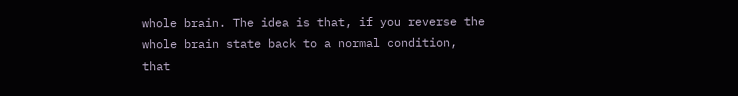whole brain. The idea is that, if you reverse the whole brain state back to a normal condition, that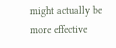might actually be more effective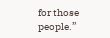for those people.”